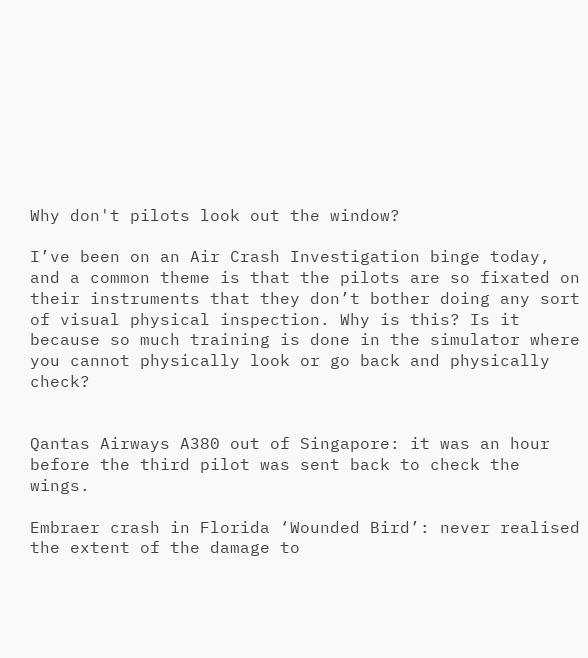Why don't pilots look out the window?

I’ve been on an Air Crash Investigation binge today, and a common theme is that the pilots are so fixated on their instruments that they don’t bother doing any sort of visual physical inspection. Why is this? Is it because so much training is done in the simulator where you cannot physically look or go back and physically check?


Qantas Airways A380 out of Singapore: it was an hour before the third pilot was sent back to check the wings.

Embraer crash in Florida ‘Wounded Bird’: never realised the extent of the damage to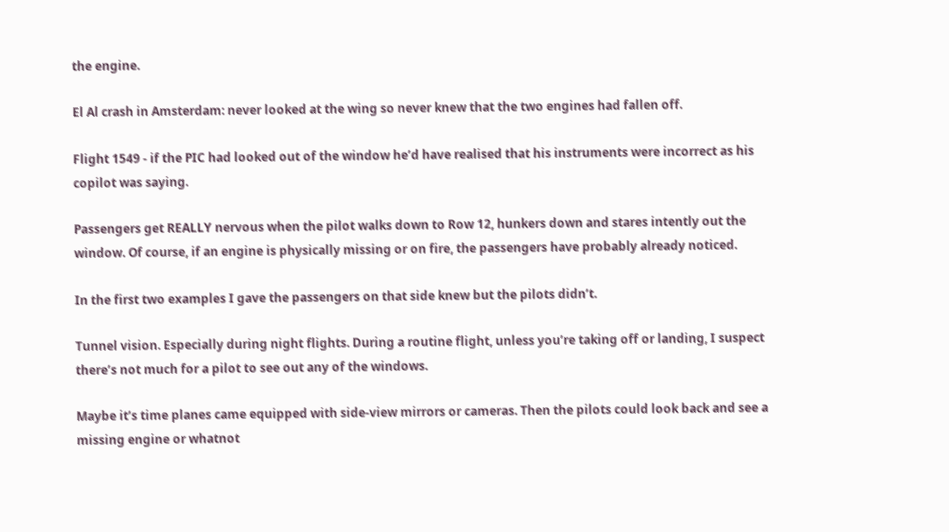the engine.

El Al crash in Amsterdam: never looked at the wing so never knew that the two engines had fallen off.

Flight 1549 - if the PIC had looked out of the window he’d have realised that his instruments were incorrect as his copilot was saying.

Passengers get REALLY nervous when the pilot walks down to Row 12, hunkers down and stares intently out the window. Of course, if an engine is physically missing or on fire, the passengers have probably already noticed.

In the first two examples I gave the passengers on that side knew but the pilots didn’t.

Tunnel vision. Especially during night flights. During a routine flight, unless you’re taking off or landing, I suspect there’s not much for a pilot to see out any of the windows.

Maybe it’s time planes came equipped with side-view mirrors or cameras. Then the pilots could look back and see a missing engine or whatnot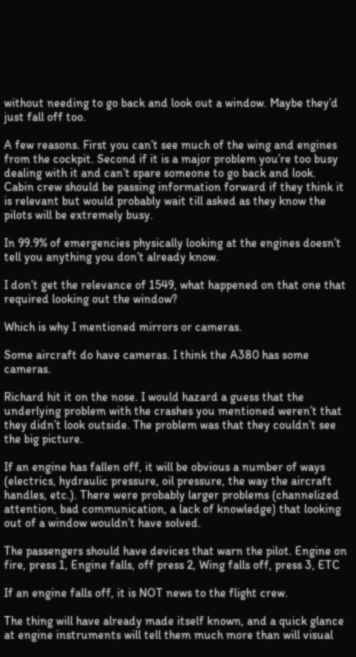without needing to go back and look out a window. Maybe they’d just fall off too.

A few reasons. First you can’t see much of the wing and engines from the cockpit. Second if it is a major problem you’re too busy dealing with it and can’t spare someone to go back and look. Cabin crew should be passing information forward if they think it is relevant but would probably wait till asked as they know the pilots will be extremely busy.

In 99.9% of emergencies physically looking at the engines doesn’t tell you anything you don’t already know.

I don’t get the relevance of 1549, what happened on that one that required looking out the window?

Which is why I mentioned mirrors or cameras.

Some aircraft do have cameras. I think the A380 has some cameras.

Richard hit it on the nose. I would hazard a guess that the underlying problem with the crashes you mentioned weren’t that they didn’t look outside. The problem was that they couldn’t see the big picture.

If an engine has fallen off, it will be obvious a number of ways (electrics, hydraulic pressure, oil pressure, the way the aircraft handles, etc.). There were probably larger problems (channelized attention, bad communication, a lack of knowledge) that looking out of a window wouldn’t have solved.

The passengers should have devices that warn the pilot. Engine on fire, press 1, Engine falls, off press 2, Wing falls off, press 3, ETC

If an engine falls off, it is NOT news to the flight crew.

The thing will have already made itself known, and a quick glance at engine instruments will tell them much more than will visual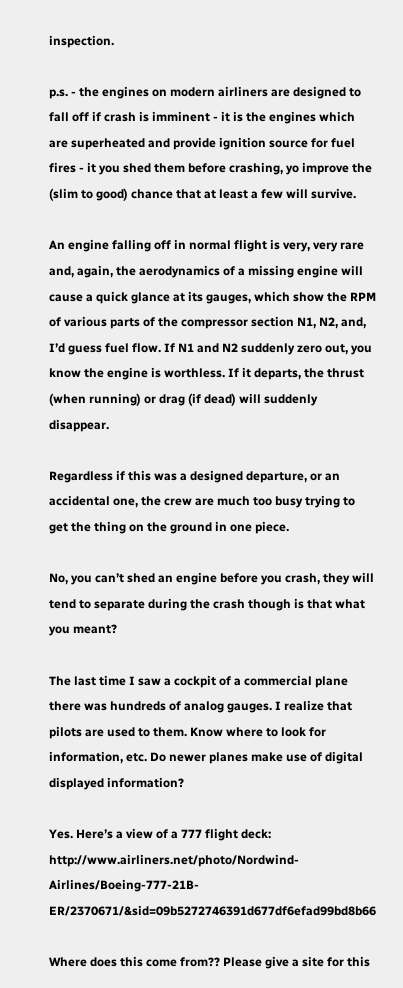inspection.

p.s. - the engines on modern airliners are designed to fall off if crash is imminent - it is the engines which are superheated and provide ignition source for fuel fires - it you shed them before crashing, yo improve the (slim to good) chance that at least a few will survive.

An engine falling off in normal flight is very, very rare and, again, the aerodynamics of a missing engine will cause a quick glance at its gauges, which show the RPM of various parts of the compressor section N1, N2, and, I’d guess fuel flow. If N1 and N2 suddenly zero out, you know the engine is worthless. If it departs, the thrust (when running) or drag (if dead) will suddenly disappear.

Regardless if this was a designed departure, or an accidental one, the crew are much too busy trying to get the thing on the ground in one piece.

No, you can’t shed an engine before you crash, they will tend to separate during the crash though is that what you meant?

The last time I saw a cockpit of a commercial plane there was hundreds of analog gauges. I realize that pilots are used to them. Know where to look for information, etc. Do newer planes make use of digital displayed information?

Yes. Here’s a view of a 777 flight deck: http://www.airliners.net/photo/Nordwind-Airlines/Boeing-777-21B-ER/2370671/&sid=09b5272746391d677df6efad99bd8b66

Where does this come from?? Please give a site for this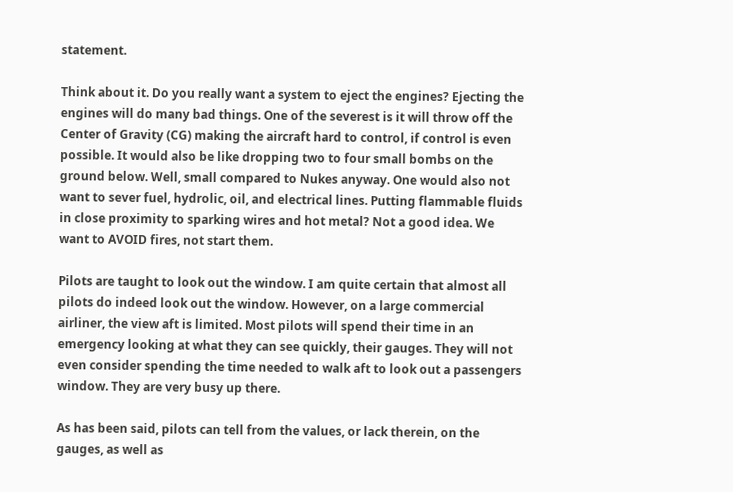statement.

Think about it. Do you really want a system to eject the engines? Ejecting the engines will do many bad things. One of the severest is it will throw off the Center of Gravity (CG) making the aircraft hard to control, if control is even possible. It would also be like dropping two to four small bombs on the ground below. Well, small compared to Nukes anyway. One would also not want to sever fuel, hydrolic, oil, and electrical lines. Putting flammable fluids in close proximity to sparking wires and hot metal? Not a good idea. We want to AVOID fires, not start them.

Pilots are taught to look out the window. I am quite certain that almost all pilots do indeed look out the window. However, on a large commercial airliner, the view aft is limited. Most pilots will spend their time in an emergency looking at what they can see quickly, their gauges. They will not even consider spending the time needed to walk aft to look out a passengers window. They are very busy up there.

As has been said, pilots can tell from the values, or lack therein, on the gauges, as well as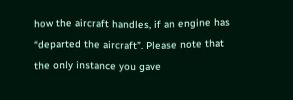how the aircraft handles, if an engine has “departed the aircraft”. Please note that the only instance you gave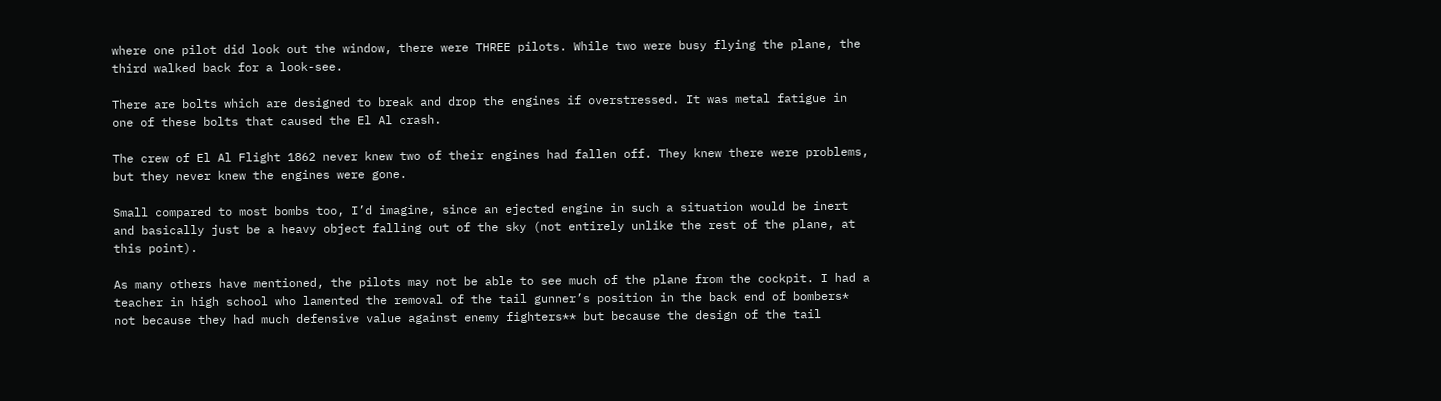where one pilot did look out the window, there were THREE pilots. While two were busy flying the plane, the third walked back for a look-see.

There are bolts which are designed to break and drop the engines if overstressed. It was metal fatigue in one of these bolts that caused the El Al crash.

The crew of El Al Flight 1862 never knew two of their engines had fallen off. They knew there were problems, but they never knew the engines were gone.

Small compared to most bombs too, I’d imagine, since an ejected engine in such a situation would be inert and basically just be a heavy object falling out of the sky (not entirely unlike the rest of the plane, at this point).

As many others have mentioned, the pilots may not be able to see much of the plane from the cockpit. I had a teacher in high school who lamented the removal of the tail gunner’s position in the back end of bombers* not because they had much defensive value against enemy fighters** but because the design of the tail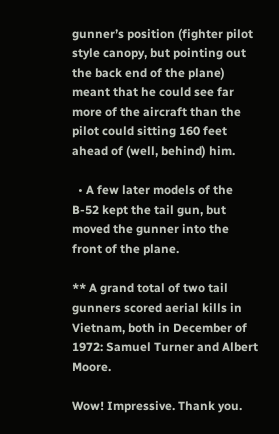gunner’s position (fighter pilot style canopy, but pointing out the back end of the plane) meant that he could see far more of the aircraft than the pilot could sitting 160 feet ahead of (well, behind) him.

  • A few later models of the B-52 kept the tail gun, but moved the gunner into the front of the plane.

** A grand total of two tail gunners scored aerial kills in Vietnam, both in December of 1972: Samuel Turner and Albert Moore.

Wow! Impressive. Thank you.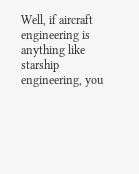Well, if aircraft engineering is anything like starship engineering, you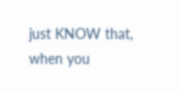just KNOW that, when you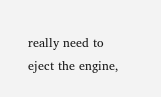really need to eject the engine,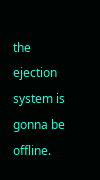the ejection system is gonna be offline.